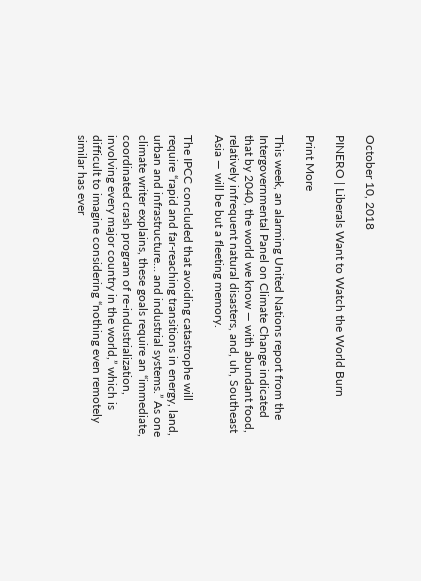October 10, 2018

PINERO | Liberals Want to Watch the World Burn

Print More

This week, an alarming United Nations report from the Intergovernmental Panel on Climate Change indicated that by 2040, the world we know — with abundant food, relatively infrequent natural disasters, and, uh, Southeast Asia — will be but a fleeting memory.

The IPCC concluded that avoiding catastrophe will require “rapid and far-reaching transitions in energy, land, urban and infrastructure… and industrial systems.” As one climate writer explains, these goals require an “immediate, coordinated crash program of re-industrialization, involving every major country in the world,” which is difficult to imagine considering “nothing even remotely similar has ever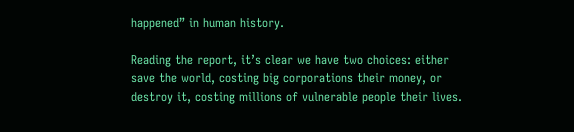happened” in human history.

Reading the report, it’s clear we have two choices: either save the world, costing big corporations their money, or destroy it, costing millions of vulnerable people their lives.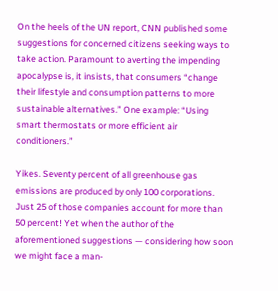On the heels of the UN report, CNN published some suggestions for concerned citizens seeking ways to take action. Paramount to averting the impending apocalypse is, it insists, that consumers “change their lifestyle and consumption patterns to more sustainable alternatives.” One example: “Using smart thermostats or more efficient air conditioners.”

Yikes. Seventy percent of all greenhouse gas emissions are produced by only 100 corporations. Just 25 of those companies account for more than 50 percent! Yet when the author of the aforementioned suggestions — considering how soon we might face a man-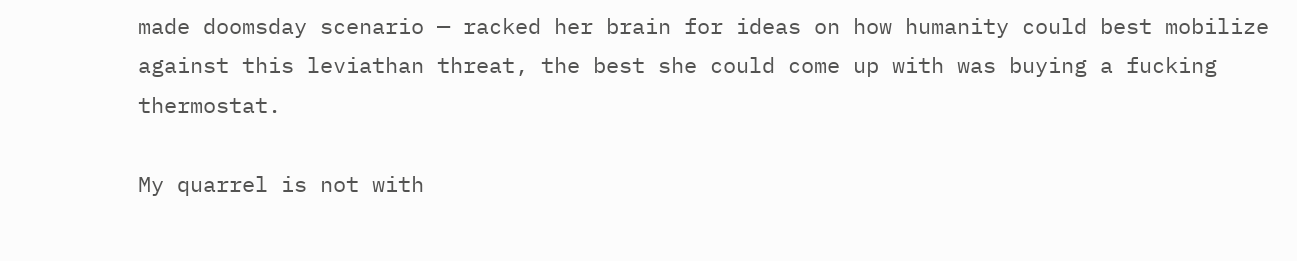made doomsday scenario — racked her brain for ideas on how humanity could best mobilize against this leviathan threat, the best she could come up with was buying a fucking thermostat.

My quarrel is not with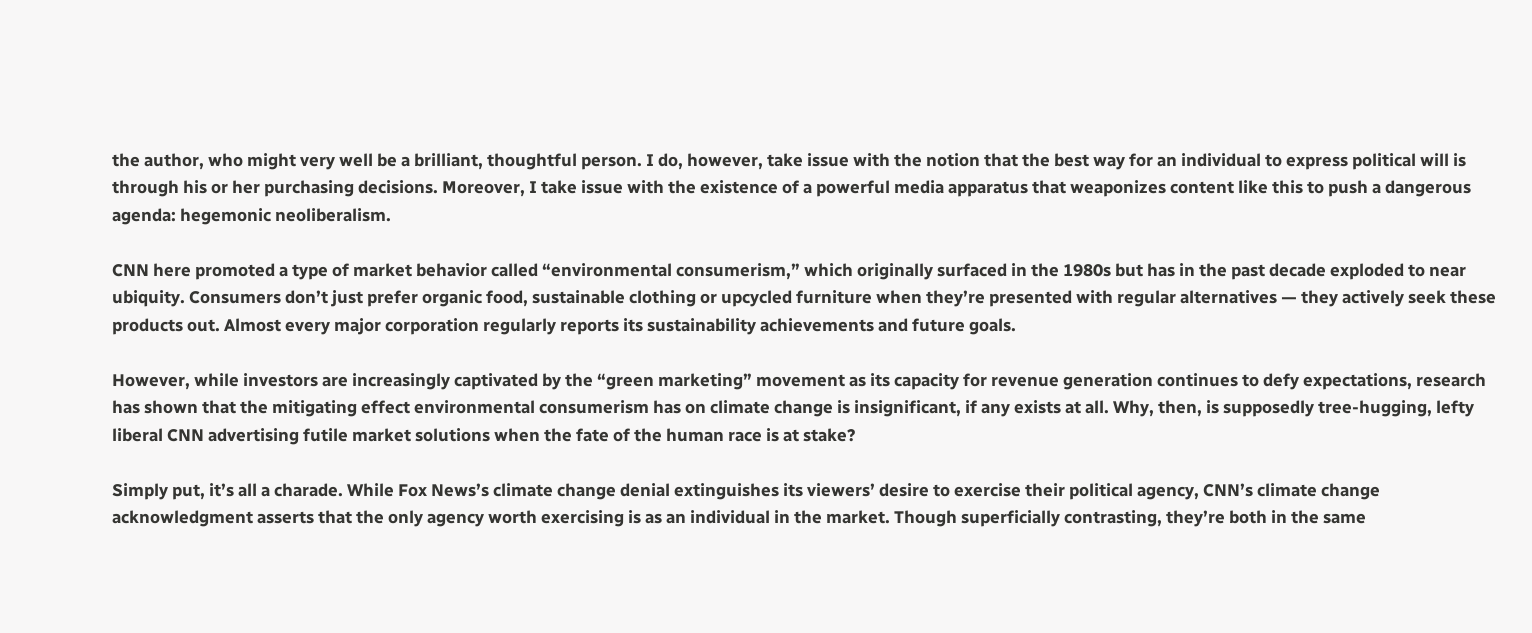the author, who might very well be a brilliant, thoughtful person. I do, however, take issue with the notion that the best way for an individual to express political will is through his or her purchasing decisions. Moreover, I take issue with the existence of a powerful media apparatus that weaponizes content like this to push a dangerous agenda: hegemonic neoliberalism.

CNN here promoted a type of market behavior called “environmental consumerism,” which originally surfaced in the 1980s but has in the past decade exploded to near ubiquity. Consumers don’t just prefer organic food, sustainable clothing or upcycled furniture when they’re presented with regular alternatives — they actively seek these products out. Almost every major corporation regularly reports its sustainability achievements and future goals.

However, while investors are increasingly captivated by the “green marketing” movement as its capacity for revenue generation continues to defy expectations, research has shown that the mitigating effect environmental consumerism has on climate change is insignificant, if any exists at all. Why, then, is supposedly tree-hugging, lefty liberal CNN advertising futile market solutions when the fate of the human race is at stake?

Simply put, it’s all a charade. While Fox News’s climate change denial extinguishes its viewers’ desire to exercise their political agency, CNN’s climate change acknowledgment asserts that the only agency worth exercising is as an individual in the market. Though superficially contrasting, they’re both in the same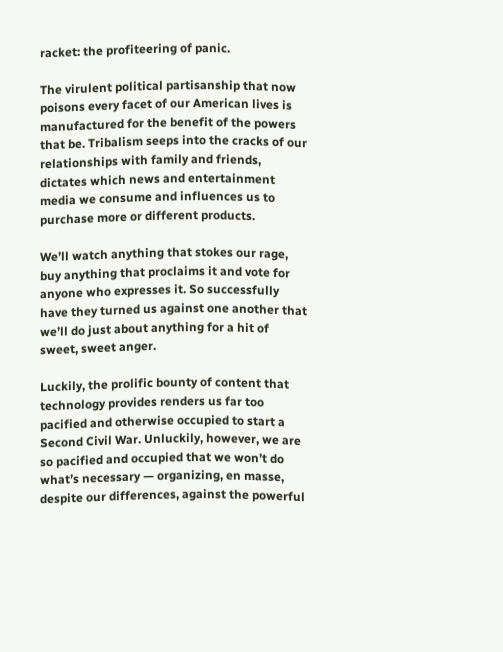racket: the profiteering of panic.

The virulent political partisanship that now poisons every facet of our American lives is manufactured for the benefit of the powers that be. Tribalism seeps into the cracks of our relationships with family and friends, dictates which news and entertainment media we consume and influences us to purchase more or different products.

We’ll watch anything that stokes our rage, buy anything that proclaims it and vote for anyone who expresses it. So successfully have they turned us against one another that we’ll do just about anything for a hit of sweet, sweet anger.

Luckily, the prolific bounty of content that technology provides renders us far too pacified and otherwise occupied to start a Second Civil War. Unluckily, however, we are so pacified and occupied that we won’t do what’s necessary — organizing, en masse, despite our differences, against the powerful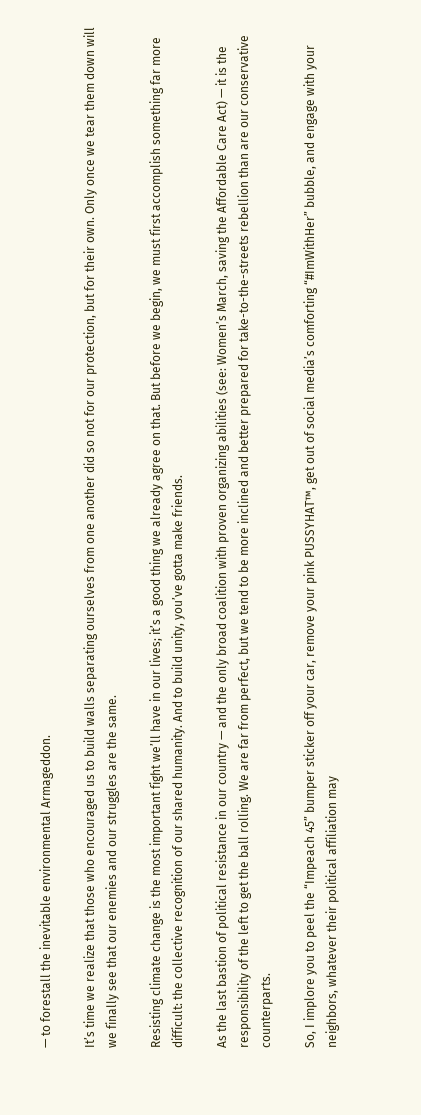— to forestall the inevitable environmental Armageddon.

It’s time we realize that those who encouraged us to build walls separating ourselves from one another did so not for our protection, but for their own. Only once we tear them down will we finally see that our enemies and our struggles are the same.

Resisting climate change is the most important fight we’ll have in our lives; it’s a good thing we already agree on that. But before we begin, we must first accomplish something far more difficult: the collective recognition of our shared humanity. And to build unity, you’ve gotta make friends.

As the last bastion of political resistance in our country — and the only broad coalition with proven organizing abilities (see: Women’s March, saving the Affordable Care Act) — it is the responsibility of the left to get the ball rolling. We are far from perfect, but we tend to be more inclined and better prepared for take-to-the-streets rebellion than are our conservative counterparts.

So, I implore you to peel the “Impeach 45” bumper sticker off your car, remove your pink PUSSYHAT™, get out of social media’s comforting “#ImWithHer” bubble, and engage with your neighbors, whatever their political affiliation may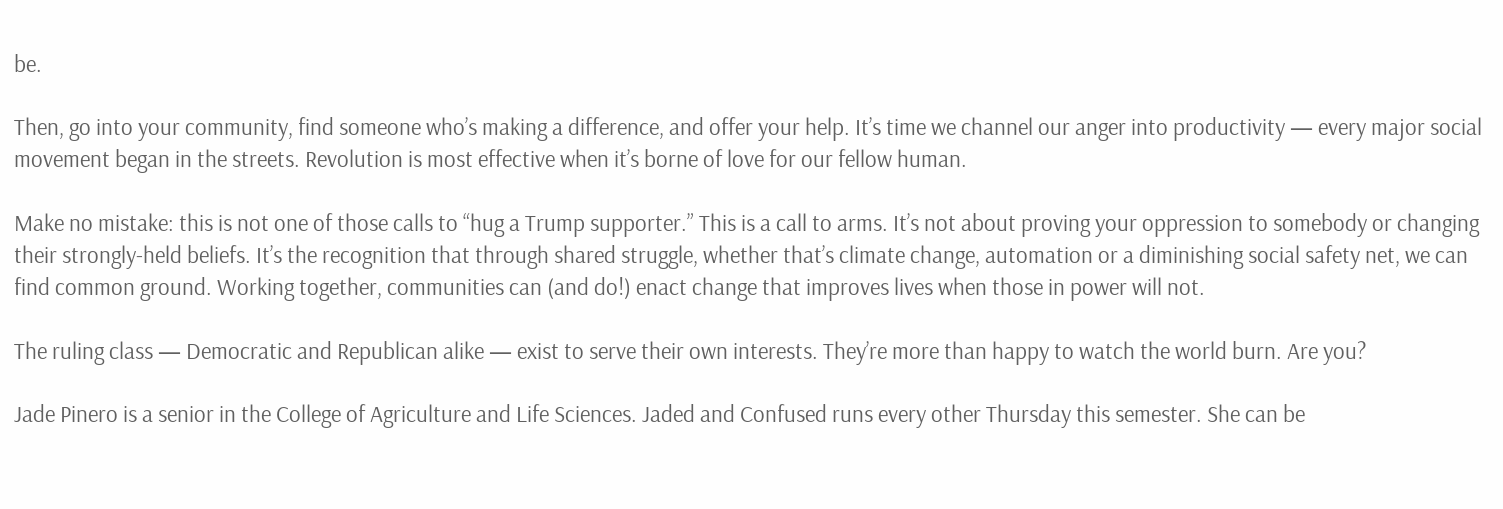be.

Then, go into your community, find someone who’s making a difference, and offer your help. It’s time we channel our anger into productivity — every major social movement began in the streets. Revolution is most effective when it’s borne of love for our fellow human.

Make no mistake: this is not one of those calls to “hug a Trump supporter.” This is a call to arms. It’s not about proving your oppression to somebody or changing their strongly-held beliefs. It’s the recognition that through shared struggle, whether that’s climate change, automation or a diminishing social safety net, we can find common ground. Working together, communities can (and do!) enact change that improves lives when those in power will not.

The ruling class — Democratic and Republican alike — exist to serve their own interests. They’re more than happy to watch the world burn. Are you?

Jade Pinero is a senior in the College of Agriculture and Life Sciences. Jaded and Confused runs every other Thursday this semester. She can be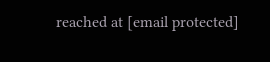reached at [email protected]